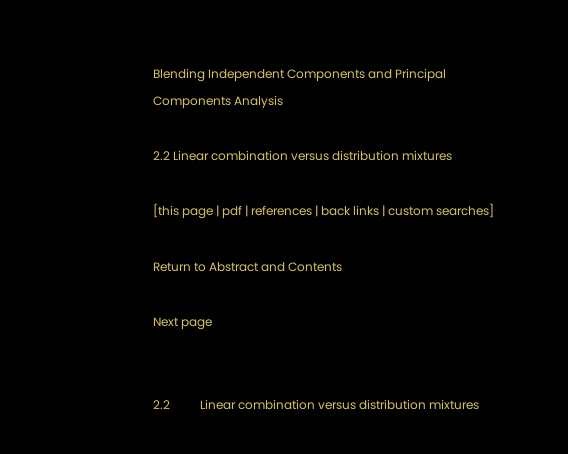Blending Independent Components and Principal Components Analysis

2.2 Linear combination versus distribution mixtures

[this page | pdf | references | back links | custom searches]

Return to Abstract and Contents

Next page


2.2          Linear combination versus distribution mixtures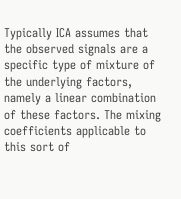Typically ICA assumes that the observed signals are a specific type of mixture of the underlying factors, namely a linear combination of these factors. The mixing coefficients applicable to this sort of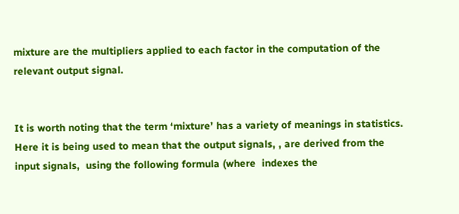mixture are the multipliers applied to each factor in the computation of the relevant output signal.


It is worth noting that the term ‘mixture’ has a variety of meanings in statistics. Here it is being used to mean that the output signals, , are derived from the input signals,  using the following formula (where  indexes the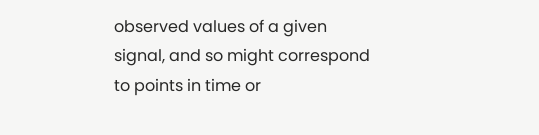observed values of a given signal, and so might correspond to points in time or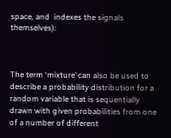space, and  indexes the signals themselves):



The term ‘mixture’ can also be used to describe a probability distribution for a random variable that is sequentially drawn with given probabilities from one of a number of different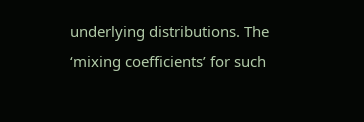underlying distributions. The ‘mixing coefficients’ for such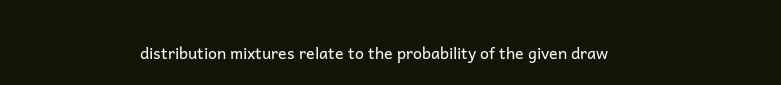distribution mixtures relate to the probability of the given draw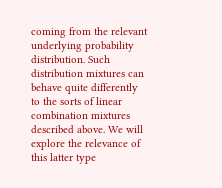coming from the relevant underlying probability distribution. Such distribution mixtures can behave quite differently to the sorts of linear combination mixtures described above. We will explore the relevance of this latter type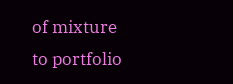of mixture to portfolio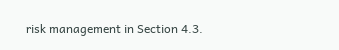risk management in Section 4.3.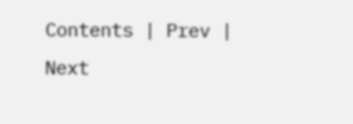Contents | Prev | Next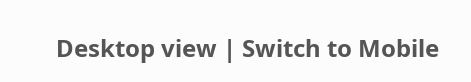Desktop view | Switch to Mobile